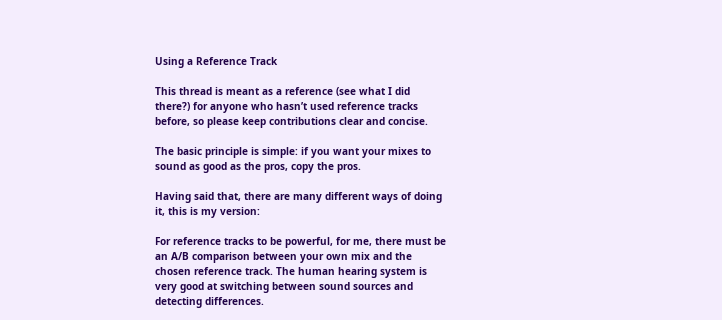Using a Reference Track

This thread is meant as a reference (see what I did there?) for anyone who hasn’t used reference tracks before, so please keep contributions clear and concise.

The basic principle is simple: if you want your mixes to sound as good as the pros, copy the pros.

Having said that, there are many different ways of doing it, this is my version:

For reference tracks to be powerful, for me, there must be an A/B comparison between your own mix and the chosen reference track. The human hearing system is very good at switching between sound sources and detecting differences.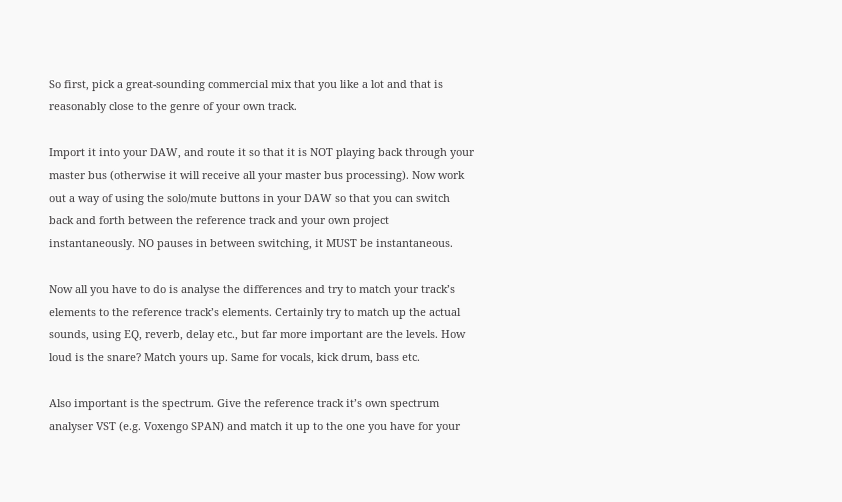So first, pick a great-sounding commercial mix that you like a lot and that is reasonably close to the genre of your own track.

Import it into your DAW, and route it so that it is NOT playing back through your master bus (otherwise it will receive all your master bus processing). Now work out a way of using the solo/mute buttons in your DAW so that you can switch back and forth between the reference track and your own project instantaneously. NO pauses in between switching, it MUST be instantaneous.

Now all you have to do is analyse the differences and try to match your track’s elements to the reference track’s elements. Certainly try to match up the actual sounds, using EQ, reverb, delay etc., but far more important are the levels. How loud is the snare? Match yours up. Same for vocals, kick drum, bass etc.

Also important is the spectrum. Give the reference track it’s own spectrum analyser VST (e.g. Voxengo SPAN) and match it up to the one you have for your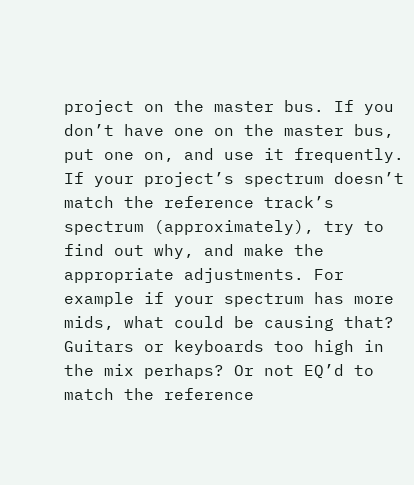project on the master bus. If you don’t have one on the master bus, put one on, and use it frequently. If your project’s spectrum doesn’t match the reference track’s spectrum (approximately), try to find out why, and make the appropriate adjustments. For example if your spectrum has more mids, what could be causing that? Guitars or keyboards too high in the mix perhaps? Or not EQ’d to match the reference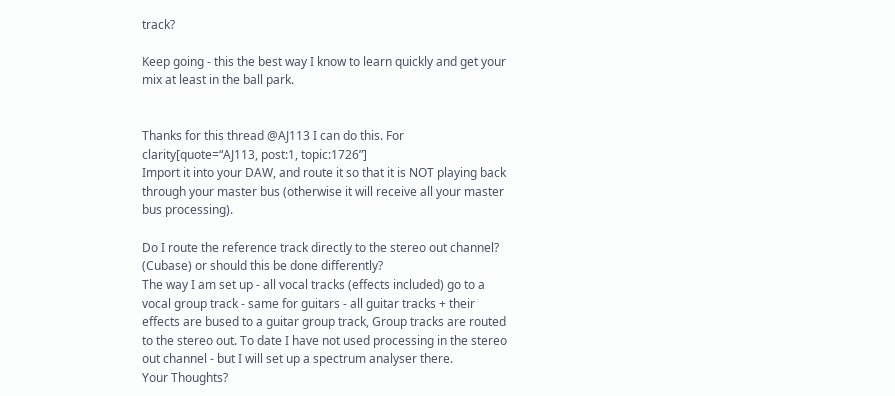track?

Keep going - this the best way I know to learn quickly and get your mix at least in the ball park.


Thanks for this thread @AJ113 I can do this. For clarity[quote=“AJ113, post:1, topic:1726”]
Import it into your DAW, and route it so that it is NOT playing back through your master bus (otherwise it will receive all your master bus processing).

Do I route the reference track directly to the stereo out channel? (Cubase) or should this be done differently?
The way I am set up - all vocal tracks (effects included) go to a vocal group track - same for guitars - all guitar tracks + their effects are bused to a guitar group track, Group tracks are routed to the stereo out. To date I have not used processing in the stereo out channel - but I will set up a spectrum analyser there.
Your Thoughts?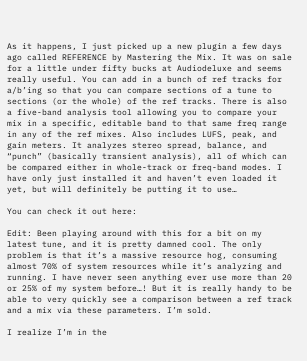As it happens, I just picked up a new plugin a few days ago called REFERENCE by Mastering the Mix. It was on sale for a little under fifty bucks at Audiodeluxe and seems really useful. You can add in a bunch of ref tracks for a/b’ing so that you can compare sections of a tune to sections (or the whole) of the ref tracks. There is also a five-band analysis tool allowing you to compare your mix in a specific, editable band to that same freq range in any of the ref mixes. Also includes LUFS, peak, and gain meters. It analyzes stereo spread, balance, and “punch” (basically transient analysis), all of which can be compared either in whole-track or freq-band modes. I have only just installed it and haven’t even loaded it yet, but will definitely be putting it to use…

You can check it out here:

Edit: Been playing around with this for a bit on my latest tune, and it is pretty damned cool. The only problem is that it’s a massive resource hog, consuming almost 70% of system resources while it’s analyzing and running. I have never seen anything ever use more than 20 or 25% of my system before…! But it is really handy to be able to very quickly see a comparison between a ref track and a mix via these parameters. I’m sold.

I realize I’m in the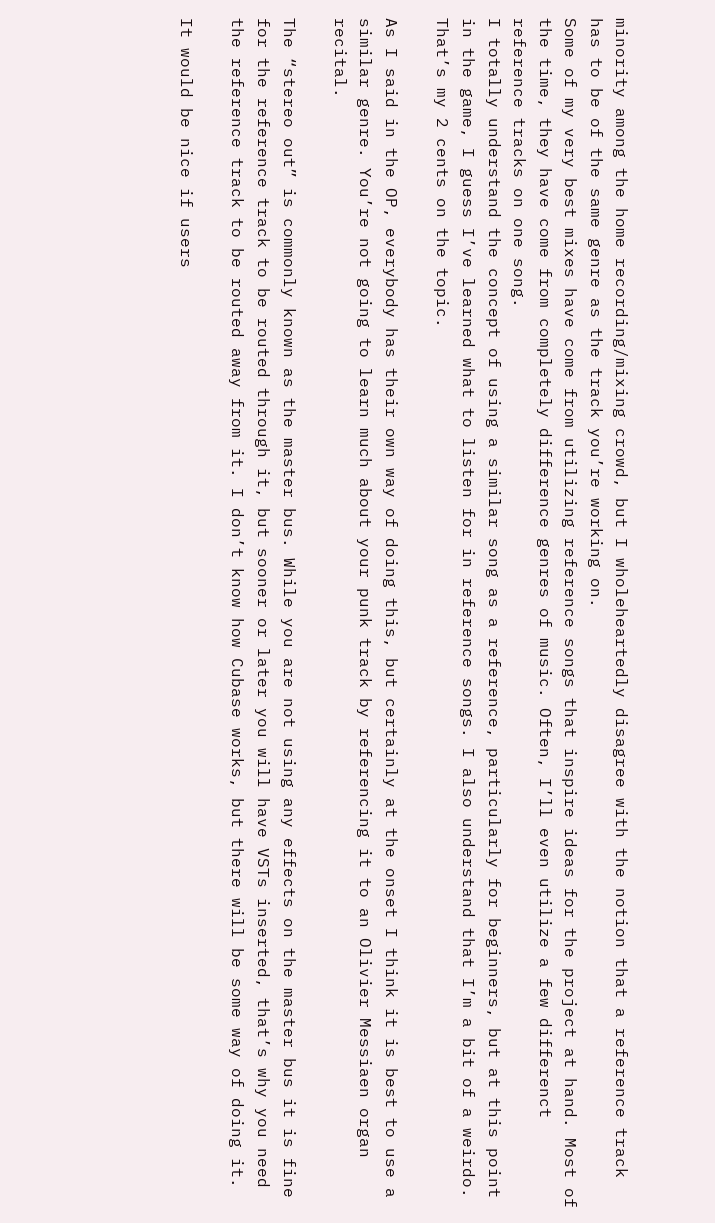minority among the home recording/mixing crowd, but I wholeheartedly disagree with the notion that a reference track has to be of the same genre as the track you’re working on.
Some of my very best mixes have come from utilizing reference songs that inspire ideas for the project at hand. Most of the time, they have come from completely difference genres of music. Often, I’ll even utilize a few differenct reference tracks on one song.
I totally understand the concept of using a similar song as a reference, particularly for beginners, but at this point in the game, I guess I’ve learned what to listen for in reference songs. I also understand that I’m a bit of a weirdo.
That’s my 2 cents on the topic.

As I said in the OP, everybody has their own way of doing this, but certainly at the onset I think it is best to use a similar genre. You’re not going to learn much about your punk track by referencing it to an Olivier Messiaen organ recital.

The “stereo out” is commonly known as the master bus. While you are not using any effects on the master bus it is fine for the reference track to be routed through it, but sooner or later you will have VSTs inserted, that’s why you need the reference track to be routed away from it. I don’t know how Cubase works, but there will be some way of doing it.

It would be nice if users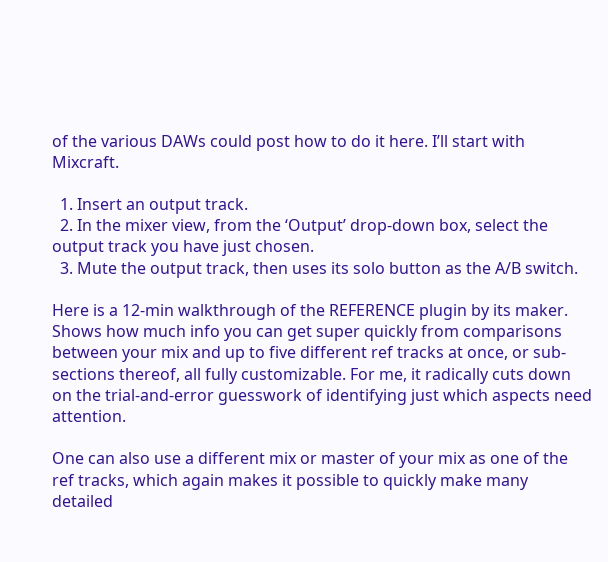of the various DAWs could post how to do it here. I’ll start with Mixcraft.

  1. Insert an output track.
  2. In the mixer view, from the ‘Output’ drop-down box, select the output track you have just chosen.
  3. Mute the output track, then uses its solo button as the A/B switch.

Here is a 12-min walkthrough of the REFERENCE plugin by its maker. Shows how much info you can get super quickly from comparisons between your mix and up to five different ref tracks at once, or sub-sections thereof, all fully customizable. For me, it radically cuts down on the trial-and-error guesswork of identifying just which aspects need attention.

One can also use a different mix or master of your mix as one of the ref tracks, which again makes it possible to quickly make many detailed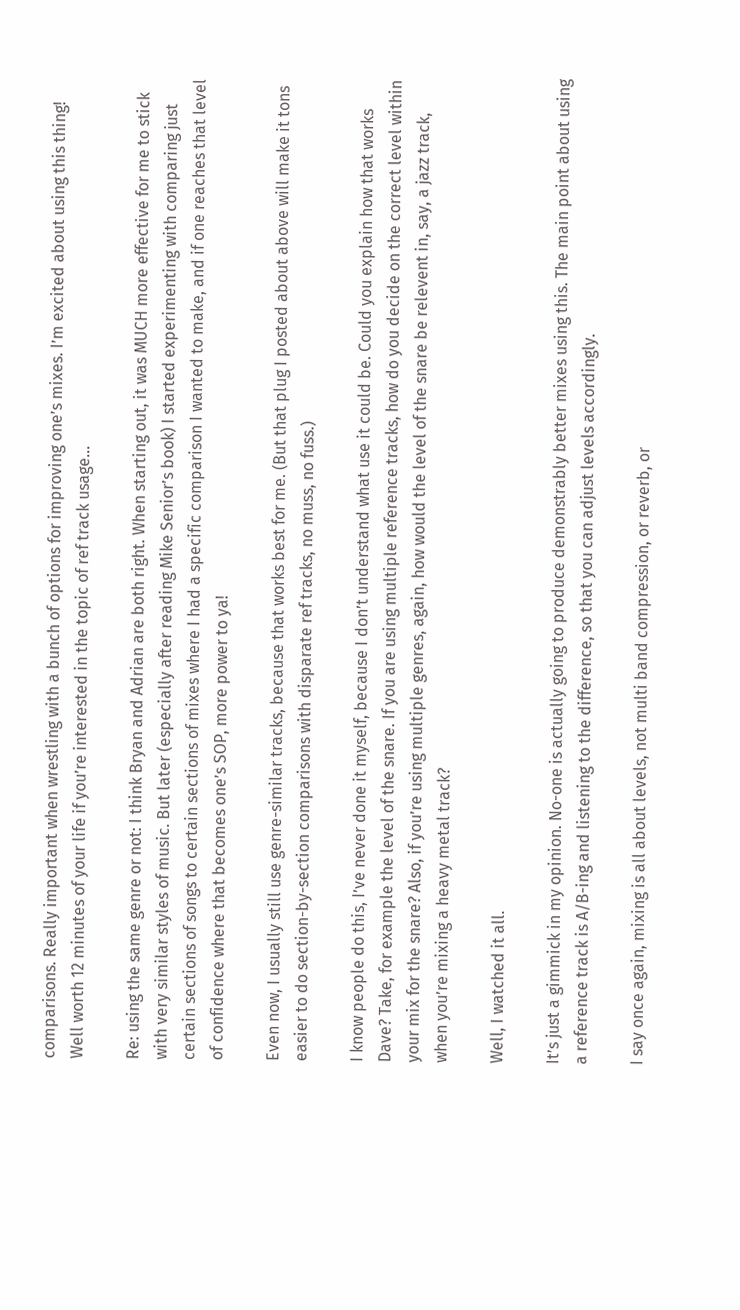comparisons. Really important when wrestling with a bunch of options for improving one’s mixes. I’m excited about using this thing! Well worth 12 minutes of your life if you’re interested in the topic of ref track usage…

Re: using the same genre or not: I think Bryan and Adrian are both right. When starting out, it was MUCH more effective for me to stick with very similar styles of music. But later (especially after reading Mike Senior’s book) I started experimenting with comparing just certain sections of songs to certain sections of mixes where I had a specific comparison I wanted to make, and if one reaches that level of confidence where that becomes one’s SOP, more power to ya!

Even now, I usually still use genre-similar tracks, because that works best for me. (But that plug I posted about above will make it tons easier to do section-by-section comparisons with disparate ref tracks, no muss, no fuss.)

I know people do this, I’ve never done it myself, because I don’t understand what use it could be. Could you explain how that works Dave? Take, for example the level of the snare. If you are using multiple reference tracks, how do you decide on the correct level within your mix for the snare? Also, if you’re using multiple genres, again, how would the level of the snare be relevent in, say, a jazz track, when you’re mixing a heavy metal track?

Well, I watched it all.

It’s just a gimmick in my opinion. No-one is actually going to produce demonstrably better mixes using this. The main point about using a reference track is A/B-ing and listening to the difference, so that you can adjust levels accordingly.

I say once again, mixing is all about levels, not multi band compression, or reverb, or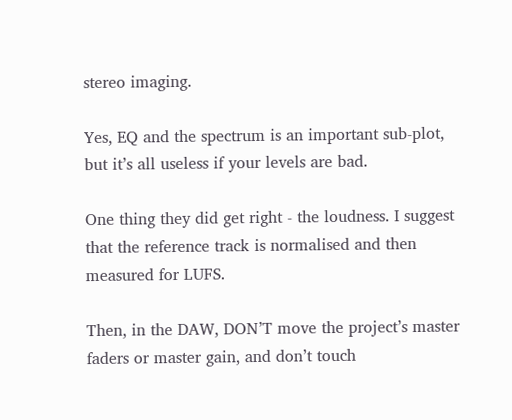stereo imaging.

Yes, EQ and the spectrum is an important sub-plot, but it’s all useless if your levels are bad.

One thing they did get right - the loudness. I suggest that the reference track is normalised and then measured for LUFS.

Then, in the DAW, DON’T move the project’s master faders or master gain, and don’t touch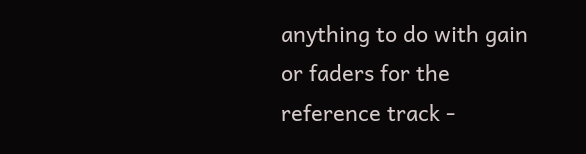anything to do with gain or faders for the reference track -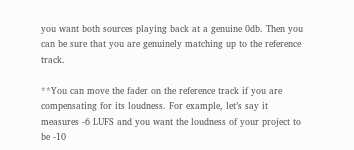you want both sources playing back at a genuine 0db. Then you can be sure that you are genuinely matching up to the reference track.

**You can move the fader on the reference track if you are compensating for its loudness. For example, let’s say it measures -6 LUFS and you want the loudness of your project to be -10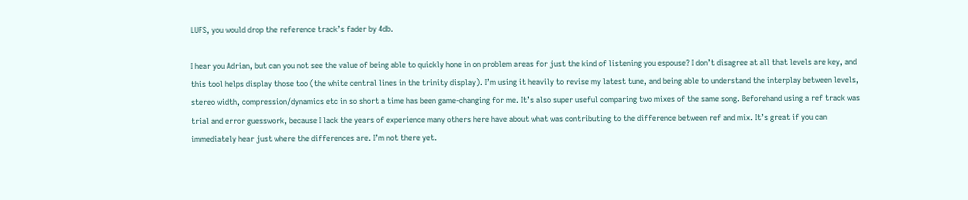LUFS, you would drop the reference track’s fader by 4db.

I hear you Adrian, but can you not see the value of being able to quickly hone in on problem areas for just the kind of listening you espouse? I don’t disagree at all that levels are key, and this tool helps display those too (the white central lines in the trinity display). I’m using it heavily to revise my latest tune, and being able to understand the interplay between levels, stereo width, compression/dynamics etc in so short a time has been game-changing for me. It’s also super useful comparing two mixes of the same song. Beforehand using a ref track was trial and error guesswork, because I lack the years of experience many others here have about what was contributing to the difference between ref and mix. It’s great if you can immediately hear just where the differences are. I’m not there yet.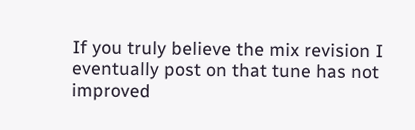If you truly believe the mix revision I eventually post on that tune has not improved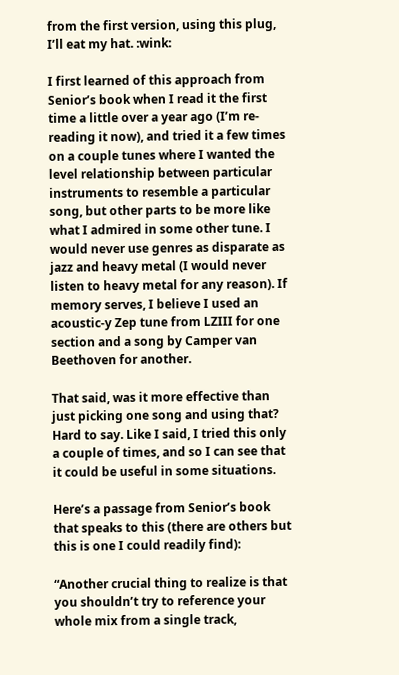from the first version, using this plug, I’ll eat my hat. :wink:

I first learned of this approach from Senior’s book when I read it the first time a little over a year ago (I’m re-reading it now), and tried it a few times on a couple tunes where I wanted the level relationship between particular instruments to resemble a particular song, but other parts to be more like what I admired in some other tune. I would never use genres as disparate as jazz and heavy metal (I would never listen to heavy metal for any reason). If memory serves, I believe I used an acoustic-y Zep tune from LZIII for one section and a song by Camper van Beethoven for another.

That said, was it more effective than just picking one song and using that? Hard to say. Like I said, I tried this only a couple of times, and so I can see that it could be useful in some situations.

Here’s a passage from Senior’s book that speaks to this (there are others but this is one I could readily find):

“Another crucial thing to realize is that you shouldn’t try to reference your whole mix from a single track,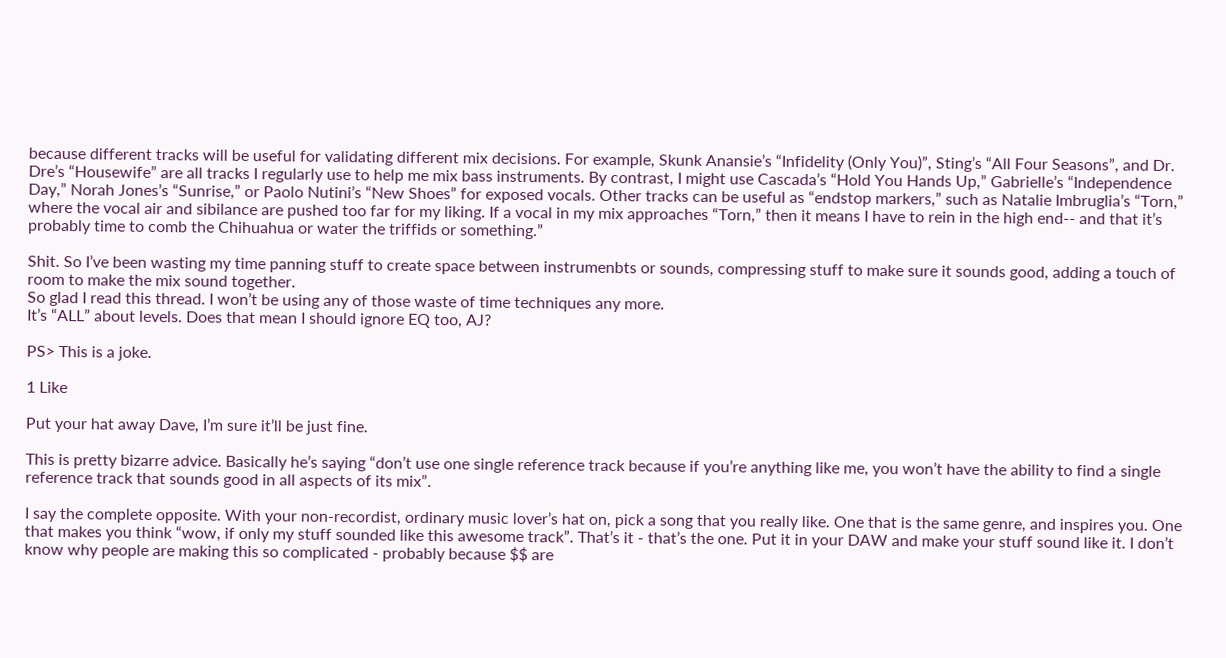because different tracks will be useful for validating different mix decisions. For example, Skunk Anansie’s “Infidelity (Only You)”, Sting’s “All Four Seasons”, and Dr. Dre’s “Housewife” are all tracks I regularly use to help me mix bass instruments. By contrast, I might use Cascada’s “Hold You Hands Up,” Gabrielle’s “Independence Day,” Norah Jones’s “Sunrise,” or Paolo Nutini’s “New Shoes” for exposed vocals. Other tracks can be useful as “endstop markers,” such as Natalie Imbruglia’s “Torn,” where the vocal air and sibilance are pushed too far for my liking. If a vocal in my mix approaches “Torn,” then it means I have to rein in the high end-- and that it’s probably time to comb the Chihuahua or water the triffids or something.”

Shit. So I’ve been wasting my time panning stuff to create space between instrumenbts or sounds, compressing stuff to make sure it sounds good, adding a touch of room to make the mix sound together.
So glad I read this thread. I won’t be using any of those waste of time techniques any more.
It’s “ALL” about levels. Does that mean I should ignore EQ too, AJ?

PS> This is a joke.

1 Like

Put your hat away Dave, I’m sure it’ll be just fine.

This is pretty bizarre advice. Basically he’s saying “don’t use one single reference track because if you’re anything like me, you won’t have the ability to find a single reference track that sounds good in all aspects of its mix”.

I say the complete opposite. With your non-recordist, ordinary music lover’s hat on, pick a song that you really like. One that is the same genre, and inspires you. One that makes you think “wow, if only my stuff sounded like this awesome track”. That’s it - that’s the one. Put it in your DAW and make your stuff sound like it. I don’t know why people are making this so complicated - probably because $$ are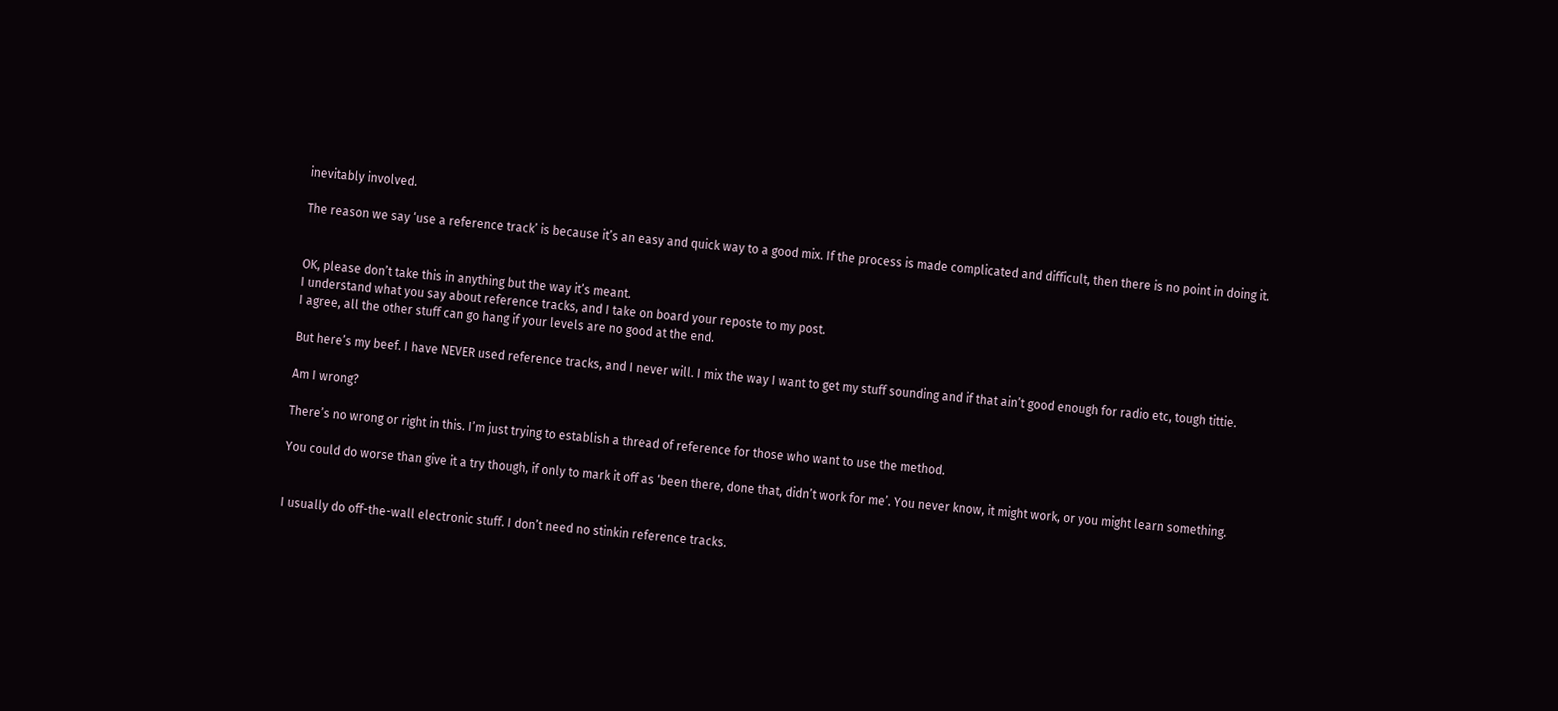inevitably involved.

The reason we say ‘use a reference track’ is because it’s an easy and quick way to a good mix. If the process is made complicated and difficult, then there is no point in doing it.


OK, please don’t take this in anything but the way it’s meant.
I understand what you say about reference tracks, and I take on board your reposte to my post.
I agree, all the other stuff can go hang if your levels are no good at the end.

But here’s my beef. I have NEVER used reference tracks, and I never will. I mix the way I want to get my stuff sounding and if that ain’t good enough for radio etc, tough tittie.

Am I wrong?

There’s no wrong or right in this. I’m just trying to establish a thread of reference for those who want to use the method.

You could do worse than give it a try though, if only to mark it off as ‘been there, done that, didn’t work for me’. You never know, it might work, or you might learn something.


I usually do off-the-wall electronic stuff. I don’t need no stinkin reference tracks.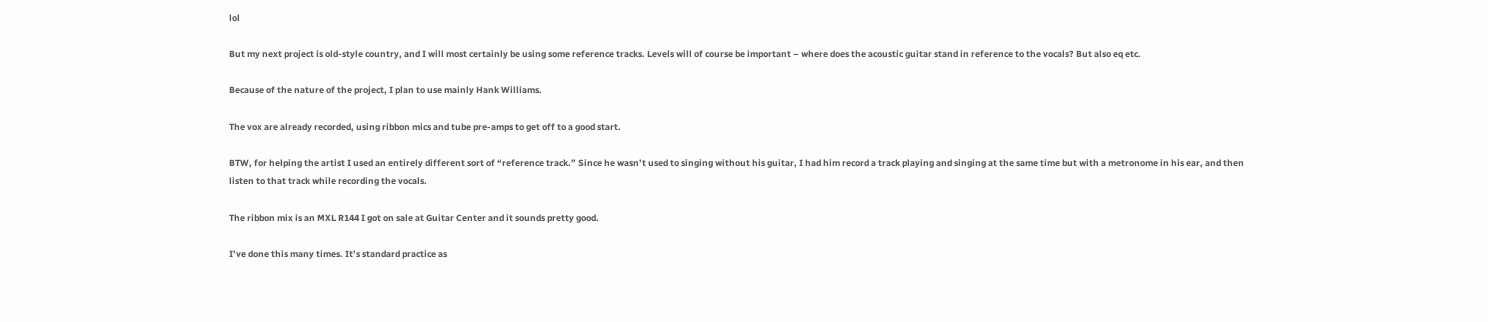lol

But my next project is old-style country, and I will most certainly be using some reference tracks. Levels will of course be important – where does the acoustic guitar stand in reference to the vocals? But also eq etc.

Because of the nature of the project, I plan to use mainly Hank Williams.

The vox are already recorded, using ribbon mics and tube pre-amps to get off to a good start.

BTW, for helping the artist I used an entirely different sort of “reference track.” Since he wasn’t used to singing without his guitar, I had him record a track playing and singing at the same time but with a metronome in his ear, and then listen to that track while recording the vocals.

The ribbon mix is an MXL R144 I got on sale at Guitar Center and it sounds pretty good.

I’ve done this many times. It’s standard practice as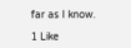far as I know.

1 Like